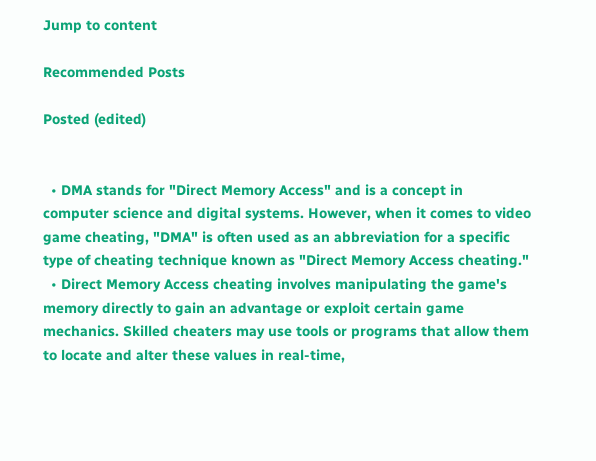Jump to content

Recommended Posts

Posted (edited)


  • DMA stands for "Direct Memory Access" and is a concept in computer science and digital systems. However, when it comes to video game cheating, "DMA" is often used as an abbreviation for a specific type of cheating technique known as "Direct Memory Access cheating."
  • Direct Memory Access cheating involves manipulating the game's memory directly to gain an advantage or exploit certain game mechanics. Skilled cheaters may use tools or programs that allow them to locate and alter these values in real-time,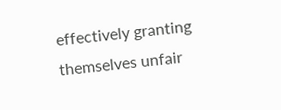effectively granting themselves unfair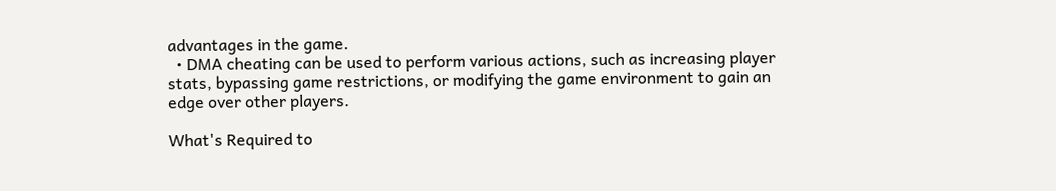advantages in the game.
  • DMA cheating can be used to perform various actions, such as increasing player stats, bypassing game restrictions, or modifying the game environment to gain an edge over other players.

What's Required to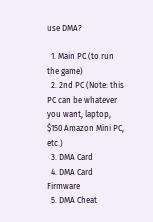use DMA?

  1. Main PC (to run the game)
  2. 2nd PC (Note: this PC can be whatever you want, laptop, $150 Amazon Mini PC, etc.)
  3. DMA Card
  4. DMA Card Firmware
  5. DMA Cheat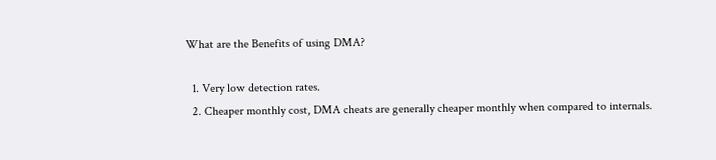What are the Benefits of using DMA?

  1. Very low detection rates.
  2. Cheaper monthly cost, DMA cheats are generally cheaper monthly when compared to internals.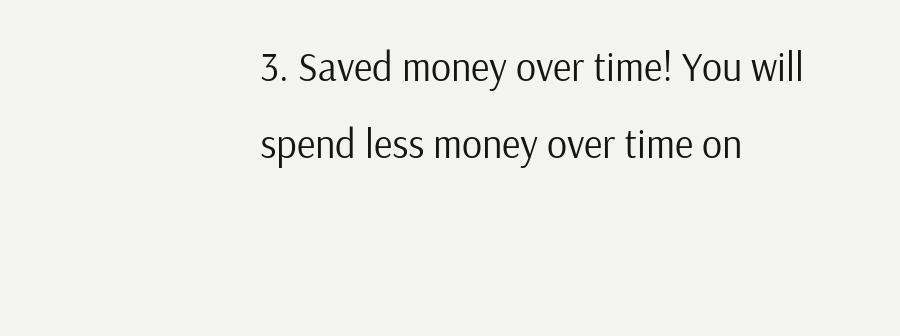3. Saved money over time! You will spend less money over time on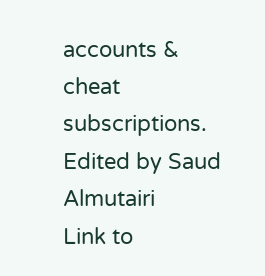accounts & cheat subscriptions.
Edited by Saud Almutairi
Link to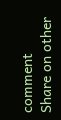comment
Share on other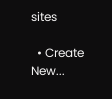sites

  • Create New...